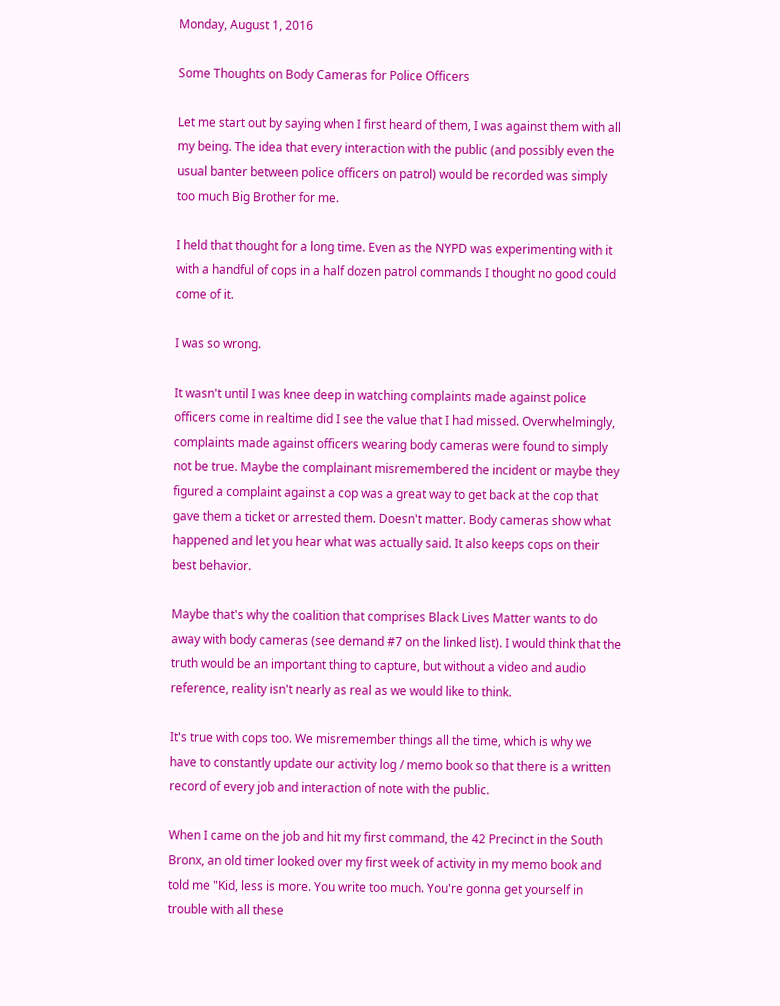Monday, August 1, 2016

Some Thoughts on Body Cameras for Police Officers

Let me start out by saying when I first heard of them, I was against them with all my being. The idea that every interaction with the public (and possibly even the usual banter between police officers on patrol) would be recorded was simply too much Big Brother for me.

I held that thought for a long time. Even as the NYPD was experimenting with it with a handful of cops in a half dozen patrol commands I thought no good could come of it.

I was so wrong.

It wasn't until I was knee deep in watching complaints made against police officers come in realtime did I see the value that I had missed. Overwhelmingly, complaints made against officers wearing body cameras were found to simply not be true. Maybe the complainant misremembered the incident or maybe they figured a complaint against a cop was a great way to get back at the cop that gave them a ticket or arrested them. Doesn't matter. Body cameras show what happened and let you hear what was actually said. It also keeps cops on their best behavior.

Maybe that's why the coalition that comprises Black Lives Matter wants to do away with body cameras (see demand #7 on the linked list). I would think that the truth would be an important thing to capture, but without a video and audio reference, reality isn't nearly as real as we would like to think.

It's true with cops too. We misremember things all the time, which is why we have to constantly update our activity log / memo book so that there is a written record of every job and interaction of note with the public.

When I came on the job and hit my first command, the 42 Precinct in the South Bronx, an old timer looked over my first week of activity in my memo book and told me "Kid, less is more. You write too much. You're gonna get yourself in trouble with all these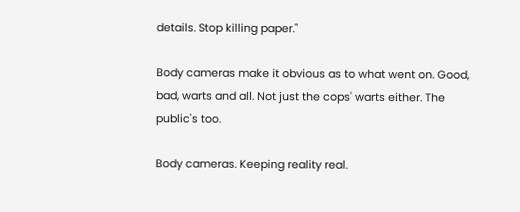details. Stop killing paper."

Body cameras make it obvious as to what went on. Good, bad, warts and all. Not just the cops' warts either. The public's too.

Body cameras. Keeping reality real.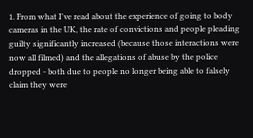1. From what I've read about the experience of going to body cameras in the UK, the rate of convictions and people pleading guilty significantly increased (because those interactions were now all filmed) and the allegations of abuse by the police dropped - both due to people no longer being able to falsely claim they were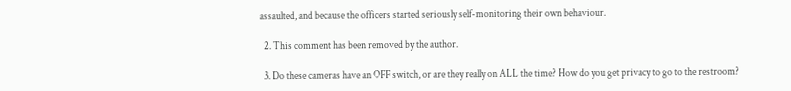assaulted, and because the officers started seriously self-monitoring their own behaviour.

  2. This comment has been removed by the author.

  3. Do these cameras have an OFF switch, or are they really on ALL the time? How do you get privacy to go to the restroom?